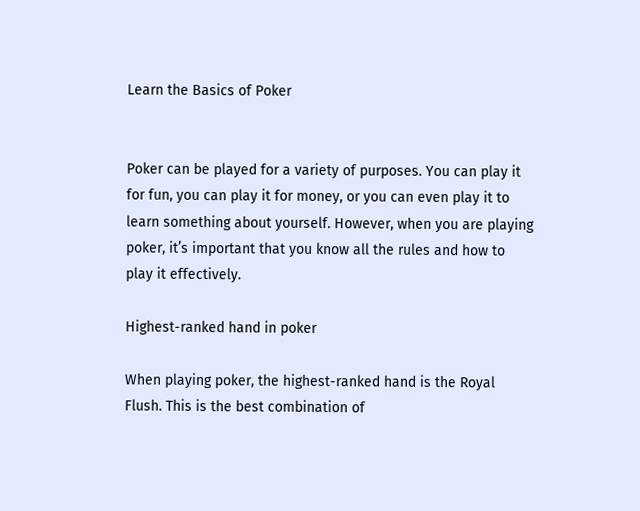Learn the Basics of Poker


Poker can be played for a variety of purposes. You can play it for fun, you can play it for money, or you can even play it to learn something about yourself. However, when you are playing poker, it’s important that you know all the rules and how to play it effectively.

Highest-ranked hand in poker

When playing poker, the highest-ranked hand is the Royal Flush. This is the best combination of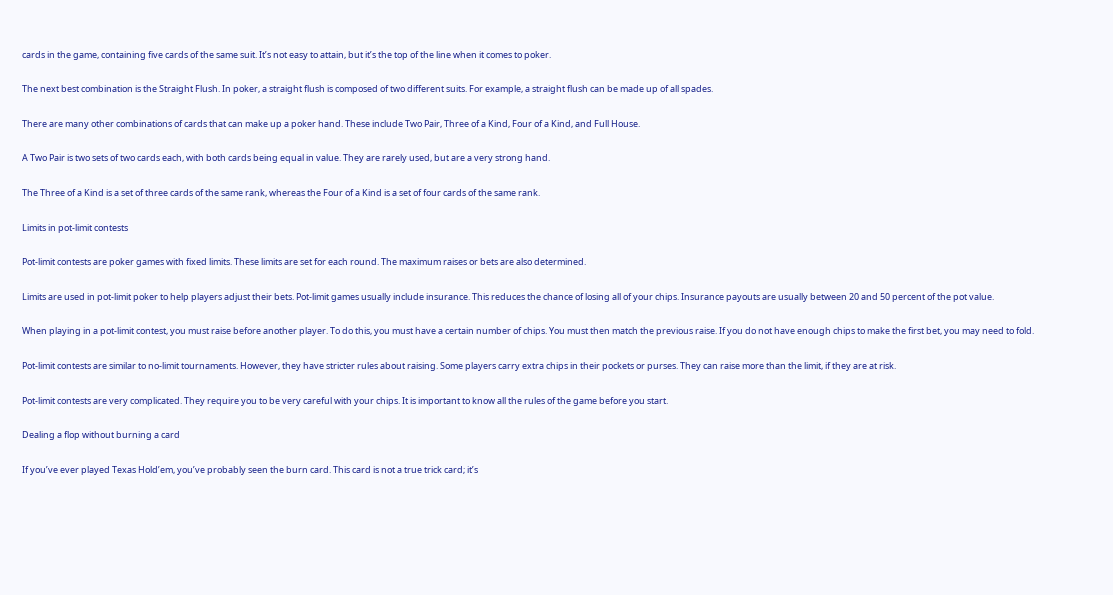cards in the game, containing five cards of the same suit. It’s not easy to attain, but it’s the top of the line when it comes to poker.

The next best combination is the Straight Flush. In poker, a straight flush is composed of two different suits. For example, a straight flush can be made up of all spades.

There are many other combinations of cards that can make up a poker hand. These include Two Pair, Three of a Kind, Four of a Kind, and Full House.

A Two Pair is two sets of two cards each, with both cards being equal in value. They are rarely used, but are a very strong hand.

The Three of a Kind is a set of three cards of the same rank, whereas the Four of a Kind is a set of four cards of the same rank.

Limits in pot-limit contests

Pot-limit contests are poker games with fixed limits. These limits are set for each round. The maximum raises or bets are also determined.

Limits are used in pot-limit poker to help players adjust their bets. Pot-limit games usually include insurance. This reduces the chance of losing all of your chips. Insurance payouts are usually between 20 and 50 percent of the pot value.

When playing in a pot-limit contest, you must raise before another player. To do this, you must have a certain number of chips. You must then match the previous raise. If you do not have enough chips to make the first bet, you may need to fold.

Pot-limit contests are similar to no-limit tournaments. However, they have stricter rules about raising. Some players carry extra chips in their pockets or purses. They can raise more than the limit, if they are at risk.

Pot-limit contests are very complicated. They require you to be very careful with your chips. It is important to know all the rules of the game before you start.

Dealing a flop without burning a card

If you’ve ever played Texas Hold’em, you’ve probably seen the burn card. This card is not a true trick card; it’s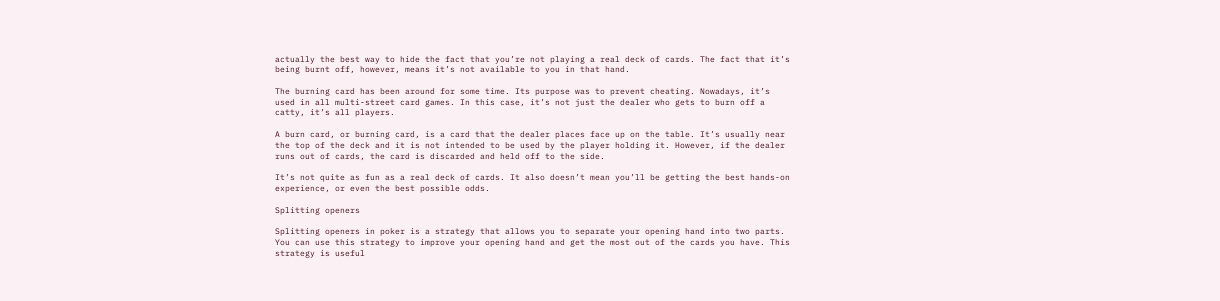actually the best way to hide the fact that you’re not playing a real deck of cards. The fact that it’s being burnt off, however, means it’s not available to you in that hand.

The burning card has been around for some time. Its purpose was to prevent cheating. Nowadays, it’s used in all multi-street card games. In this case, it’s not just the dealer who gets to burn off a catty, it’s all players.

A burn card, or burning card, is a card that the dealer places face up on the table. It’s usually near the top of the deck and it is not intended to be used by the player holding it. However, if the dealer runs out of cards, the card is discarded and held off to the side.

It’s not quite as fun as a real deck of cards. It also doesn’t mean you’ll be getting the best hands-on experience, or even the best possible odds.

Splitting openers

Splitting openers in poker is a strategy that allows you to separate your opening hand into two parts. You can use this strategy to improve your opening hand and get the most out of the cards you have. This strategy is useful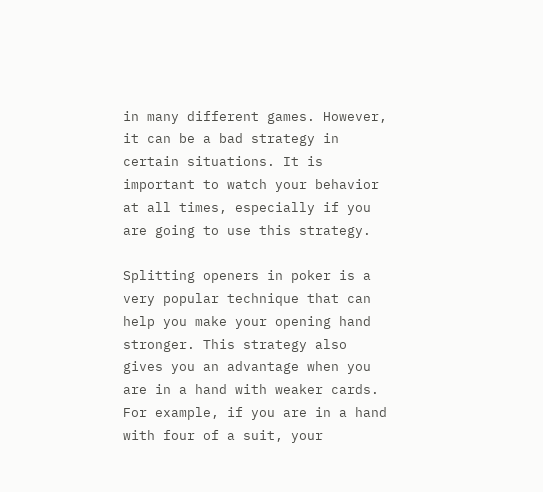in many different games. However, it can be a bad strategy in certain situations. It is important to watch your behavior at all times, especially if you are going to use this strategy.

Splitting openers in poker is a very popular technique that can help you make your opening hand stronger. This strategy also gives you an advantage when you are in a hand with weaker cards. For example, if you are in a hand with four of a suit, your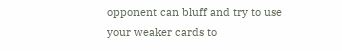opponent can bluff and try to use your weaker cards to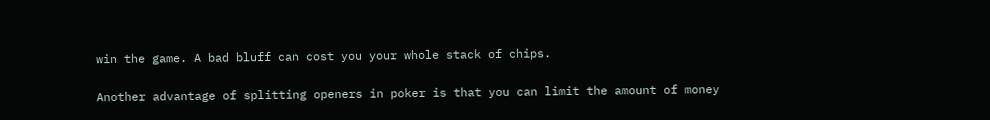win the game. A bad bluff can cost you your whole stack of chips.

Another advantage of splitting openers in poker is that you can limit the amount of money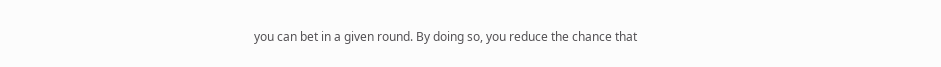you can bet in a given round. By doing so, you reduce the chance that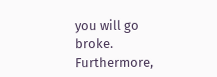you will go broke. Furthermore,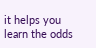it helps you learn the odds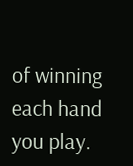of winning each hand you play.